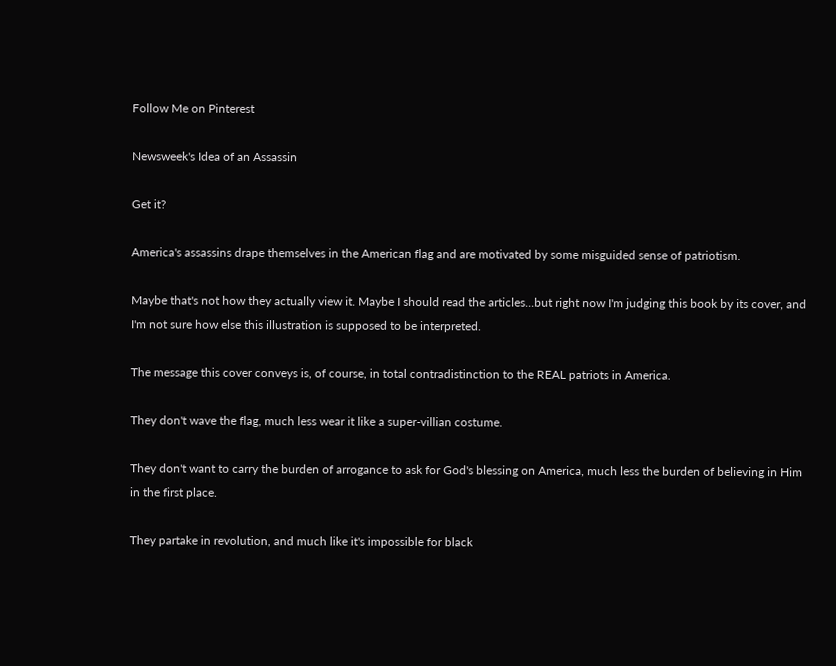Follow Me on Pinterest

Newsweek's Idea of an Assassin

Get it?

America's assassins drape themselves in the American flag and are motivated by some misguided sense of patriotism.

Maybe that's not how they actually view it. Maybe I should read the articles...but right now I'm judging this book by its cover, and I'm not sure how else this illustration is supposed to be interpreted.

The message this cover conveys is, of course, in total contradistinction to the REAL patriots in America.

They don't wave the flag, much less wear it like a super-villian costume.

They don't want to carry the burden of arrogance to ask for God's blessing on America, much less the burden of believing in Him in the first place.

They partake in revolution, and much like it's impossible for black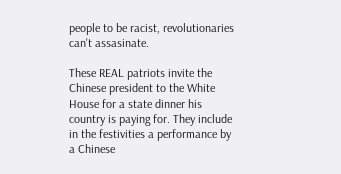people to be racist, revolutionaries can't assasinate.

These REAL patriots invite the Chinese president to the White House for a state dinner his country is paying for. They include in the festivities a performance by a Chinese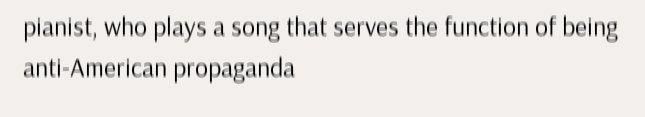pianist, who plays a song that serves the function of being anti-American propaganda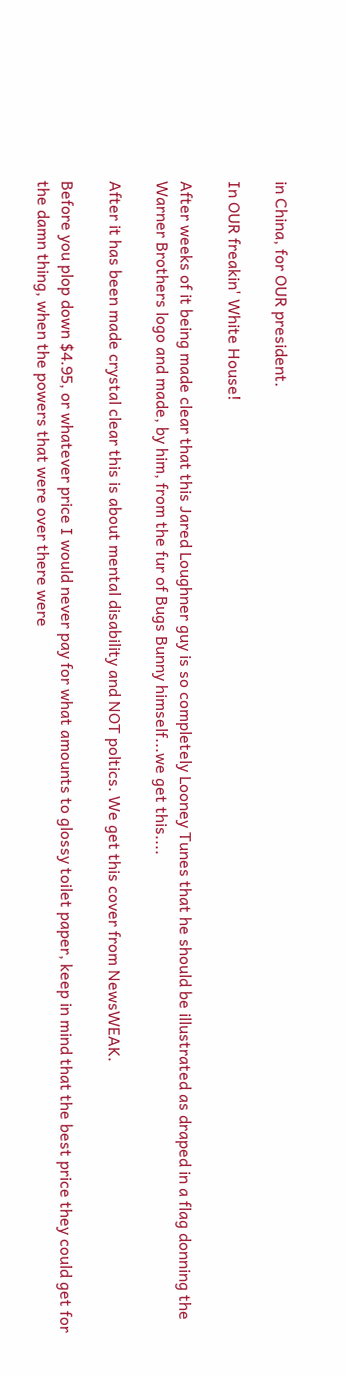in China, for OUR president.

In OUR freakin' White House!

After weeks of it being made clear that this Jared Loughner guy is so completely Looney Tunes that he should be illustrated as draped in a flag donning the Warner Brothers logo and made, by him, from the fur of Bugs Bunny himself...we get this....

After it has been made crystal clear this is about mental disability and NOT poltics. We get this cover from NewsWEAK.

Before you plop down $4.95, or whatever price I would never pay for what amounts to glossy toilet paper, keep in mind that the best price they could get for the damn thing, when the powers that were over there were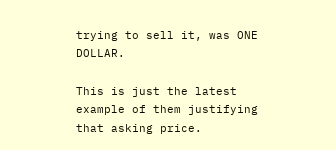trying to sell it, was ONE DOLLAR.

This is just the latest example of them justifying that asking price.